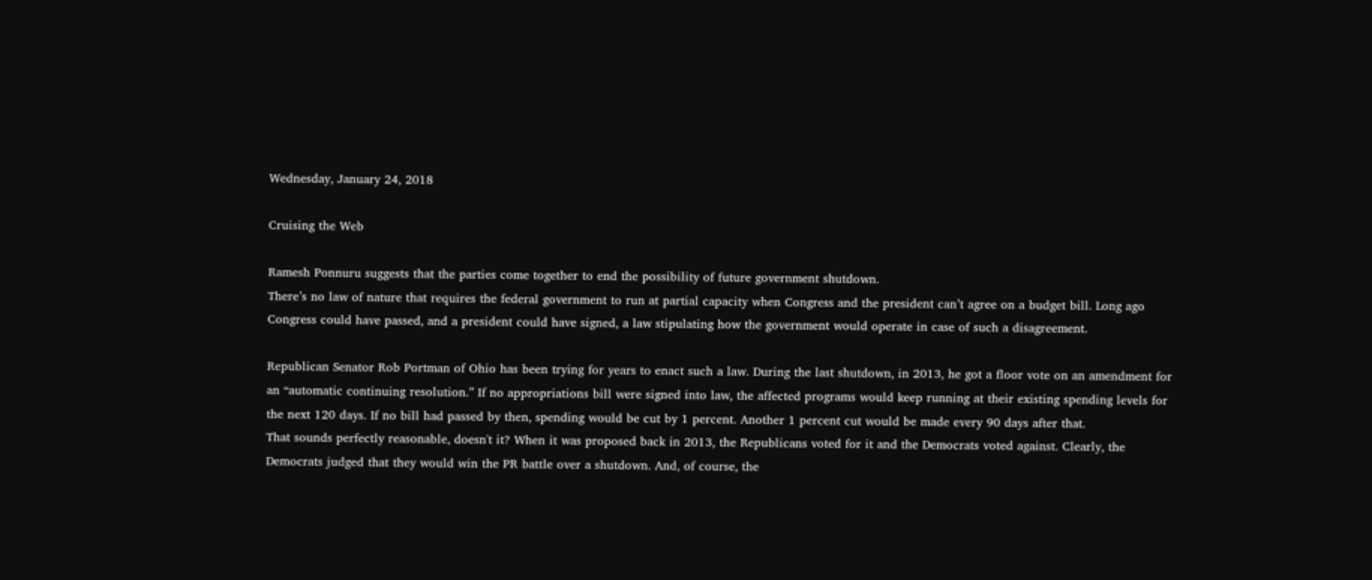Wednesday, January 24, 2018

Cruising the Web

Ramesh Ponnuru suggests that the parties come together to end the possibility of future government shutdown.
There’s no law of nature that requires the federal government to run at partial capacity when Congress and the president can’t agree on a budget bill. Long ago Congress could have passed, and a president could have signed, a law stipulating how the government would operate in case of such a disagreement.

Republican Senator Rob Portman of Ohio has been trying for years to enact such a law. During the last shutdown, in 2013, he got a floor vote on an amendment for an “automatic continuing resolution.” If no appropriations bill were signed into law, the affected programs would keep running at their existing spending levels for the next 120 days. If no bill had passed by then, spending would be cut by 1 percent. Another 1 percent cut would be made every 90 days after that.
That sounds perfectly reasonable, doesn't it? When it was proposed back in 2013, the Republicans voted for it and the Democrats voted against. Clearly, the Democrats judged that they would win the PR battle over a shutdown. And, of course, the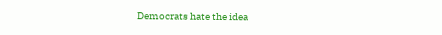Democrats hate the idea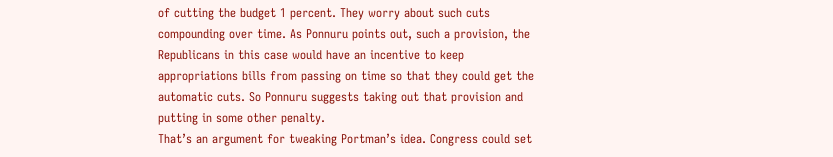of cutting the budget 1 percent. They worry about such cuts compounding over time. As Ponnuru points out, such a provision, the Republicans in this case would have an incentive to keep appropriations bills from passing on time so that they could get the automatic cuts. So Ponnuru suggests taking out that provision and putting in some other penalty.
That’s an argument for tweaking Portman’s idea. Congress could set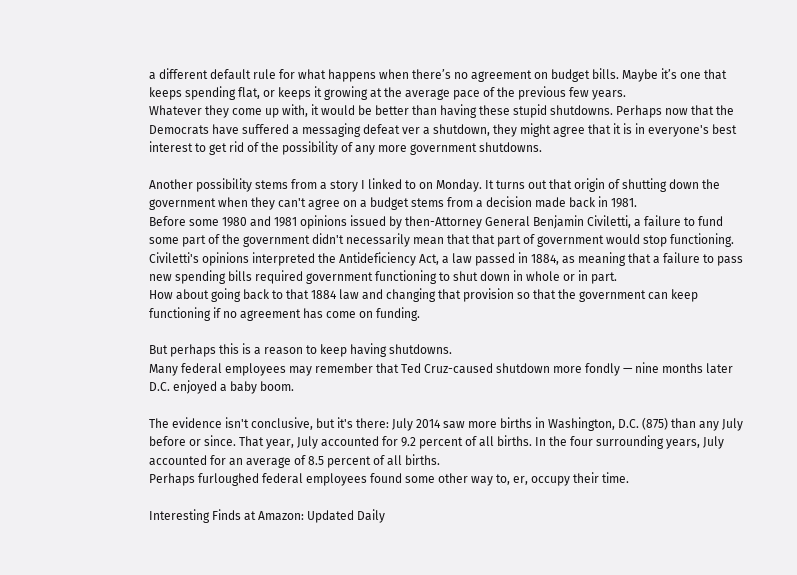a different default rule for what happens when there’s no agreement on budget bills. Maybe it’s one that keeps spending flat, or keeps it growing at the average pace of the previous few years.
Whatever they come up with, it would be better than having these stupid shutdowns. Perhaps now that the Democrats have suffered a messaging defeat ver a shutdown, they might agree that it is in everyone's best interest to get rid of the possibility of any more government shutdowns.

Another possibility stems from a story I linked to on Monday. It turns out that origin of shutting down the government when they can't agree on a budget stems from a decision made back in 1981.
Before some 1980 and 1981 opinions issued by then-Attorney General Benjamin Civiletti, a failure to fund some part of the government didn't necessarily mean that that part of government would stop functioning. Civiletti's opinions interpreted the Antideficiency Act, a law passed in 1884, as meaning that a failure to pass new spending bills required government functioning to shut down in whole or in part.
How about going back to that 1884 law and changing that provision so that the government can keep functioning if no agreement has come on funding.

But perhaps this is a reason to keep having shutdowns.
Many federal employees may remember that Ted Cruz-caused shutdown more fondly — nine months later D.C. enjoyed a baby boom.

The evidence isn't conclusive, but it's there: July 2014 saw more births in Washington, D.C. (875) than any July before or since. That year, July accounted for 9.2 percent of all births. In the four surrounding years, July accounted for an average of 8.5 percent of all births.
Perhaps furloughed federal employees found some other way to, er, occupy their time.

Interesting Finds at Amazon: Updated Daily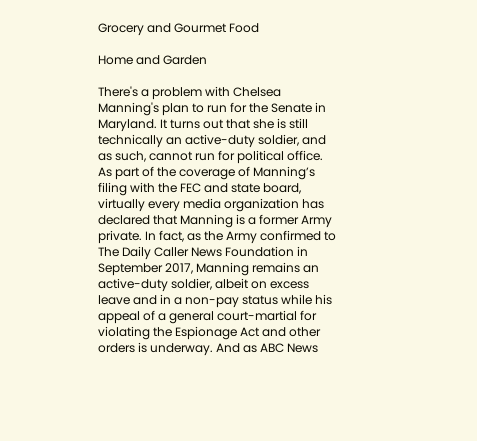Grocery and Gourmet Food

Home and Garden

There's a problem with Chelsea Manning's plan to run for the Senate in Maryland. It turns out that she is still technically an active-duty soldier, and as such, cannot run for political office.
As part of the coverage of Manning’s filing with the FEC and state board, virtually every media organization has declared that Manning is a former Army private. In fact, as the Army confirmed to The Daily Caller News Foundation in September 2017, Manning remains an active-duty soldier, albeit on excess leave and in a non-pay status while his appeal of a general court-martial for violating the Espionage Act and other orders is underway. And as ABC News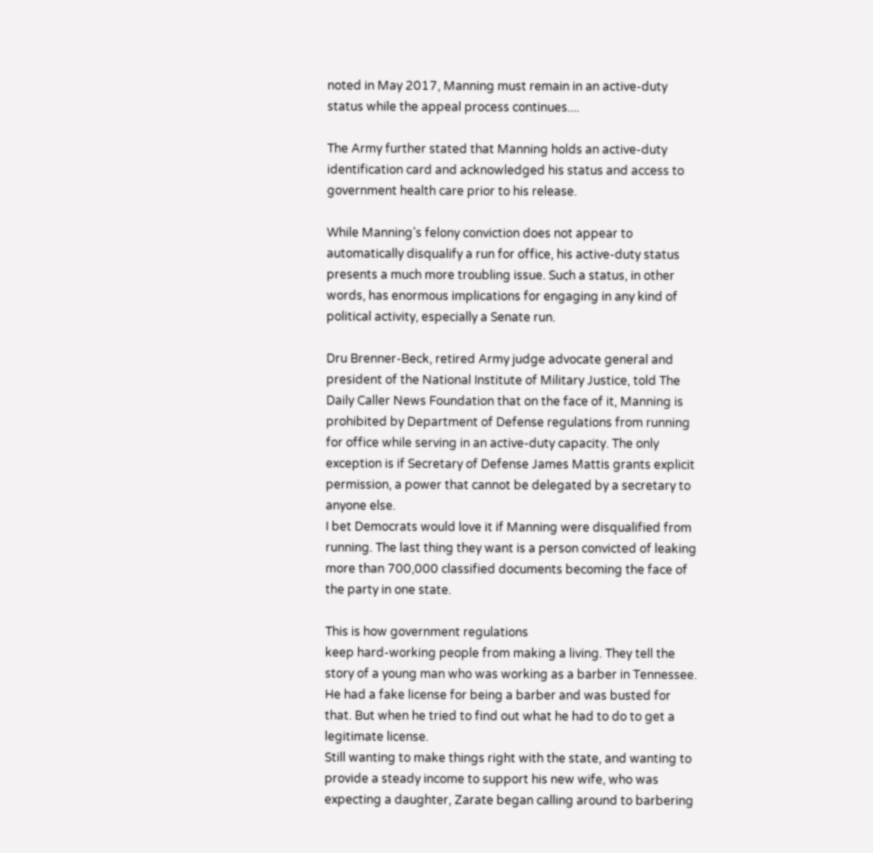noted in May 2017, Manning must remain in an active-duty status while the appeal process continues....

The Army further stated that Manning holds an active-duty identification card and acknowledged his status and access to government health care prior to his release.

While Manning’s felony conviction does not appear to automatically disqualify a run for office, his active-duty status presents a much more troubling issue. Such a status, in other words, has enormous implications for engaging in any kind of political activity, especially a Senate run.

Dru Brenner-Beck, retired Army judge advocate general and president of the National Institute of Military Justice, told The Daily Caller News Foundation that on the face of it, Manning is prohibited by Department of Defense regulations from running for office while serving in an active-duty capacity. The only exception is if Secretary of Defense James Mattis grants explicit permission, a power that cannot be delegated by a secretary to anyone else.
I bet Democrats would love it if Manning were disqualified from running. The last thing they want is a person convicted of leaking more than 700,000 classified documents becoming the face of the party in one state.

This is how government regulations
keep hard-working people from making a living. They tell the story of a young man who was working as a barber in Tennessee. He had a fake license for being a barber and was busted for that. But when he tried to find out what he had to do to get a legitimate license.
Still wanting to make things right with the state, and wanting to provide a steady income to support his new wife, who was expecting a daughter, Zarate began calling around to barbering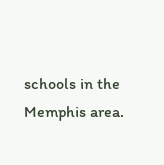schools in the Memphis area.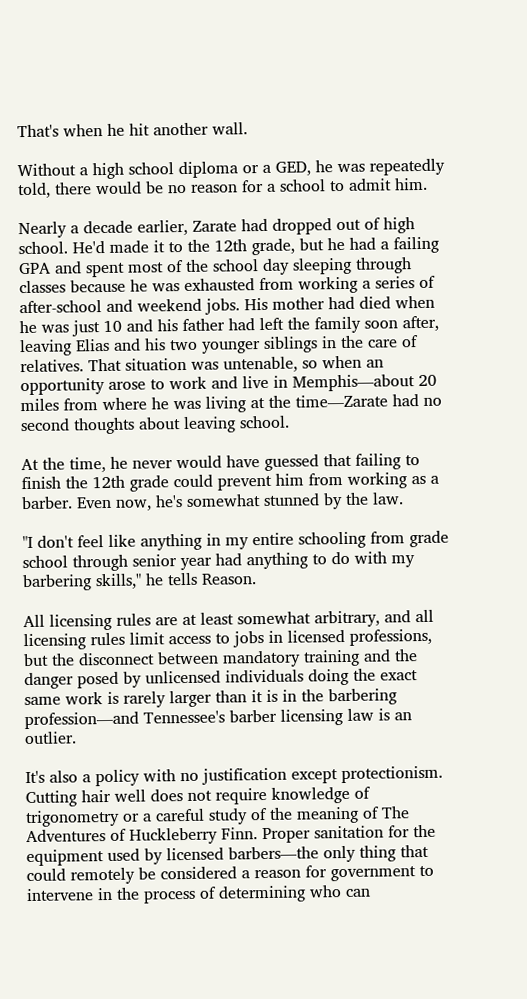That's when he hit another wall.

Without a high school diploma or a GED, he was repeatedly told, there would be no reason for a school to admit him.

Nearly a decade earlier, Zarate had dropped out of high school. He'd made it to the 12th grade, but he had a failing GPA and spent most of the school day sleeping through classes because he was exhausted from working a series of after-school and weekend jobs. His mother had died when he was just 10 and his father had left the family soon after, leaving Elias and his two younger siblings in the care of relatives. That situation was untenable, so when an opportunity arose to work and live in Memphis—about 20 miles from where he was living at the time—Zarate had no second thoughts about leaving school.

At the time, he never would have guessed that failing to finish the 12th grade could prevent him from working as a barber. Even now, he's somewhat stunned by the law.

"I don't feel like anything in my entire schooling from grade school through senior year had anything to do with my barbering skills," he tells Reason.

All licensing rules are at least somewhat arbitrary, and all licensing rules limit access to jobs in licensed professions, but the disconnect between mandatory training and the danger posed by unlicensed individuals doing the exact same work is rarely larger than it is in the barbering profession—and Tennessee's barber licensing law is an outlier.

It's also a policy with no justification except protectionism. Cutting hair well does not require knowledge of trigonometry or a careful study of the meaning of The Adventures of Huckleberry Finn. Proper sanitation for the equipment used by licensed barbers—the only thing that could remotely be considered a reason for government to intervene in the process of determining who can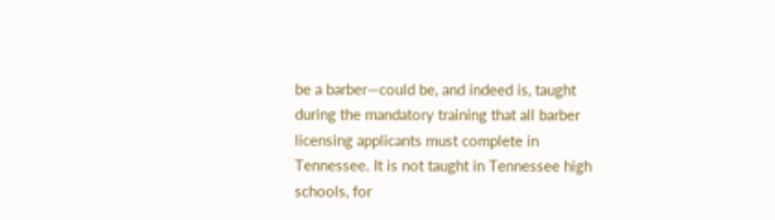be a barber—could be, and indeed is, taught during the mandatory training that all barber licensing applicants must complete in Tennessee. It is not taught in Tennessee high schools, for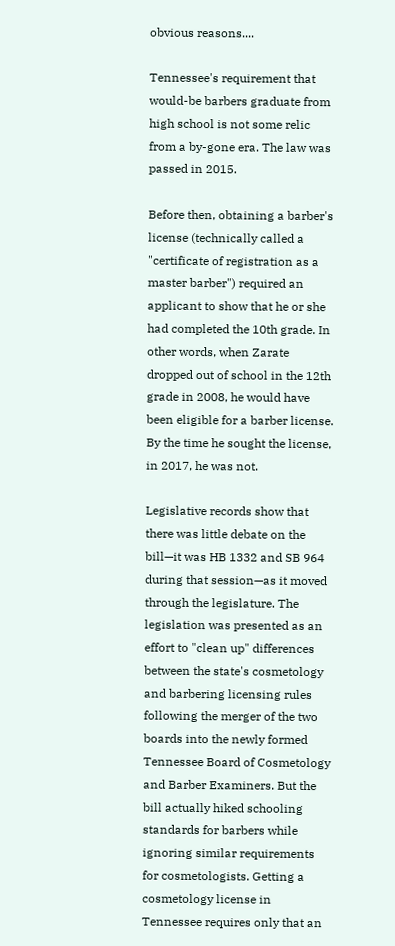obvious reasons....

Tennessee's requirement that would-be barbers graduate from high school is not some relic from a by-gone era. The law was passed in 2015.

Before then, obtaining a barber's license (technically called a "certificate of registration as a master barber") required an applicant to show that he or she had completed the 10th grade. In other words, when Zarate dropped out of school in the 12th grade in 2008, he would have been eligible for a barber license. By the time he sought the license, in 2017, he was not.

Legislative records show that there was little debate on the bill—it was HB 1332 and SB 964 during that session—as it moved through the legislature. The legislation was presented as an effort to "clean up" differences between the state's cosmetology and barbering licensing rules following the merger of the two boards into the newly formed Tennessee Board of Cosmetology and Barber Examiners. But the bill actually hiked schooling standards for barbers while ignoring similar requirements for cosmetologists. Getting a cosmetology license in Tennessee requires only that an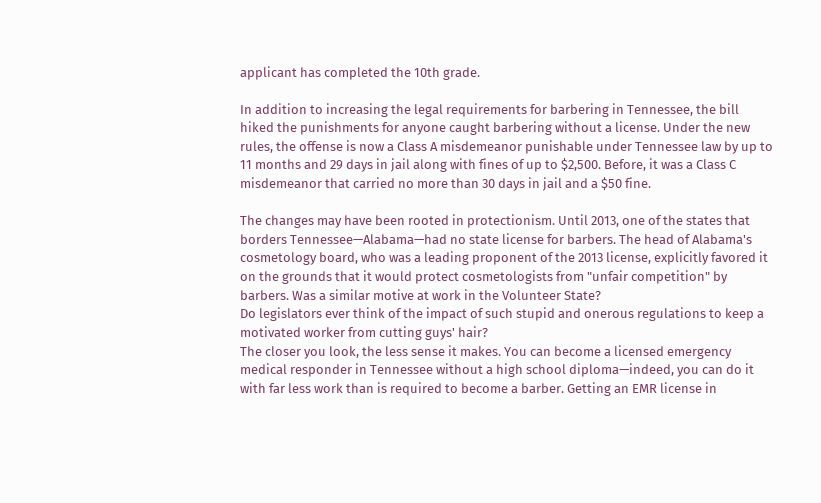applicant has completed the 10th grade.

In addition to increasing the legal requirements for barbering in Tennessee, the bill hiked the punishments for anyone caught barbering without a license. Under the new rules, the offense is now a Class A misdemeanor punishable under Tennessee law by up to 11 months and 29 days in jail along with fines of up to $2,500. Before, it was a Class C misdemeanor that carried no more than 30 days in jail and a $50 fine.

The changes may have been rooted in protectionism. Until 2013, one of the states that borders Tennessee—Alabama—had no state license for barbers. The head of Alabama's cosmetology board, who was a leading proponent of the 2013 license, explicitly favored it on the grounds that it would protect cosmetologists from "unfair competition" by barbers. Was a similar motive at work in the Volunteer State?
Do legislators ever think of the impact of such stupid and onerous regulations to keep a motivated worker from cutting guys' hair?
The closer you look, the less sense it makes. You can become a licensed emergency medical responder in Tennessee without a high school diploma—indeed, you can do it with far less work than is required to become a barber. Getting an EMR license in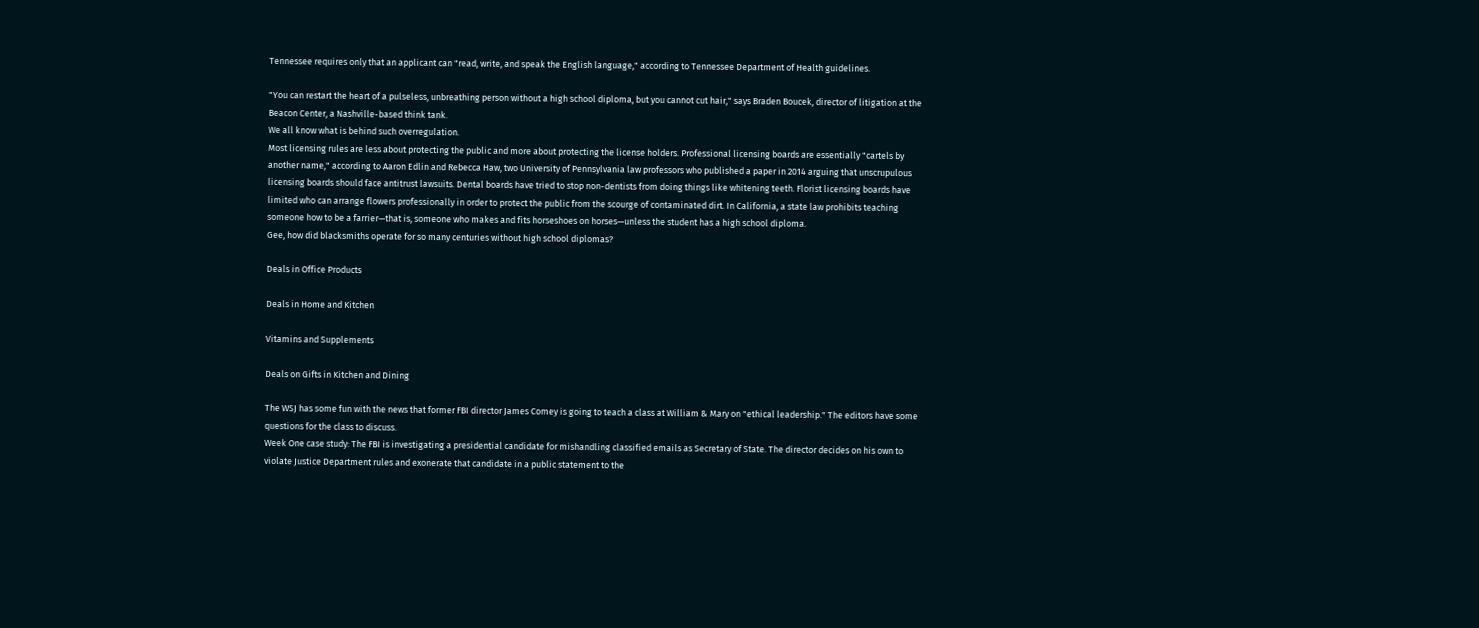Tennessee requires only that an applicant can "read, write, and speak the English language," according to Tennessee Department of Health guidelines.

"You can restart the heart of a pulseless, unbreathing person without a high school diploma, but you cannot cut hair," says Braden Boucek, director of litigation at the Beacon Center, a Nashville-based think tank.
We all know what is behind such overregulation.
Most licensing rules are less about protecting the public and more about protecting the license holders. Professional licensing boards are essentially "cartels by another name," according to Aaron Edlin and Rebecca Haw, two University of Pennsylvania law professors who published a paper in 2014 arguing that unscrupulous licensing boards should face antitrust lawsuits. Dental boards have tried to stop non-dentists from doing things like whitening teeth. Florist licensing boards have limited who can arrange flowers professionally in order to protect the public from the scourge of contaminated dirt. In California, a state law prohibits teaching someone how to be a farrier—that is, someone who makes and fits horseshoes on horses—unless the student has a high school diploma.
Gee, how did blacksmiths operate for so many centuries without high school diplomas?

Deals in Office Products

Deals in Home and Kitchen

Vitamins and Supplements

Deals on Gifts in Kitchen and Dining

The WSJ has some fun with the news that former FBI director James Comey is going to teach a class at William & Mary on "ethical leadership." The editors have some questions for the class to discuss.
Week One case study: The FBI is investigating a presidential candidate for mishandling classified emails as Secretary of State. The director decides on his own to violate Justice Department rules and exonerate that candidate in a public statement to the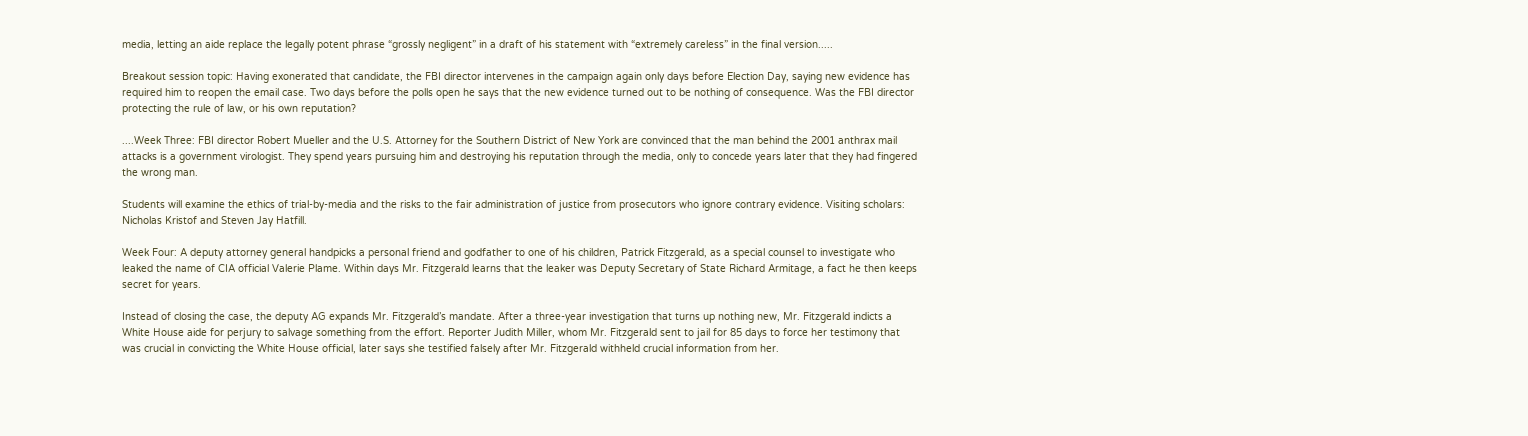media, letting an aide replace the legally potent phrase “grossly negligent” in a draft of his statement with “extremely careless” in the final version.....

Breakout session topic: Having exonerated that candidate, the FBI director intervenes in the campaign again only days before Election Day, saying new evidence has required him to reopen the email case. Two days before the polls open he says that the new evidence turned out to be nothing of consequence. Was the FBI director protecting the rule of law, or his own reputation?

....Week Three: FBI director Robert Mueller and the U.S. Attorney for the Southern District of New York are convinced that the man behind the 2001 anthrax mail attacks is a government virologist. They spend years pursuing him and destroying his reputation through the media, only to concede years later that they had fingered the wrong man.

Students will examine the ethics of trial-by-media and the risks to the fair administration of justice from prosecutors who ignore contrary evidence. Visiting scholars: Nicholas Kristof and Steven Jay Hatfill.

Week Four: A deputy attorney general handpicks a personal friend and godfather to one of his children, Patrick Fitzgerald, as a special counsel to investigate who leaked the name of CIA official Valerie Plame. Within days Mr. Fitzgerald learns that the leaker was Deputy Secretary of State Richard Armitage, a fact he then keeps secret for years.

Instead of closing the case, the deputy AG expands Mr. Fitzgerald’s mandate. After a three-year investigation that turns up nothing new, Mr. Fitzgerald indicts a White House aide for perjury to salvage something from the effort. Reporter Judith Miller, whom Mr. Fitzgerald sent to jail for 85 days to force her testimony that was crucial in convicting the White House official, later says she testified falsely after Mr. Fitzgerald withheld crucial information from her.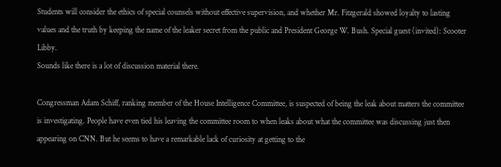Students will consider the ethics of special counsels without effective supervision, and whether Mr. Fitzgerald showed loyalty to lasting values and the truth by keeping the name of the leaker secret from the public and President George W. Bush. Special guest (invited): Scooter Libby.
Sounds like there is a lot of discussion material there.

Congressman Adam Schiff, ranking member of the House Intelligence Committee, is suspected of being the leak about matters the committee is investigating. People have even tied his leaving the committee room to when leaks about what the committee was discussing just then appearing on CNN. But he seems to have a remarkable lack of curiosity at getting to the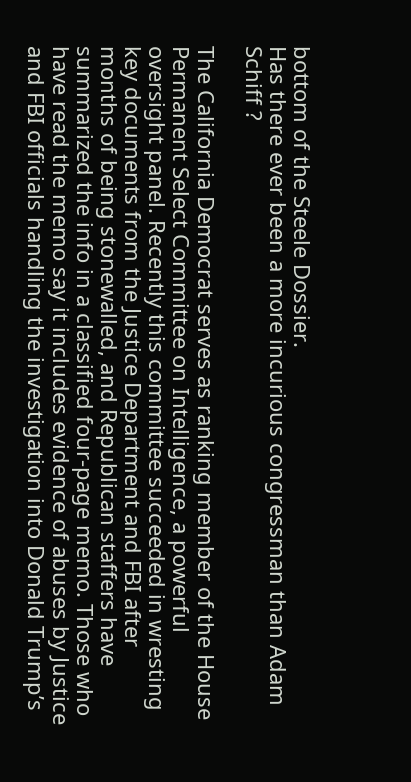bottom of the Steele Dossier.
Has there ever been a more incurious congressman than Adam Schiff ?

The California Democrat serves as ranking member of the House Permanent Select Committee on Intelligence, a powerful oversight panel. Recently this committee succeeded in wresting key documents from the Justice Department and FBI after months of being stonewalled, and Republican staffers have summarized the info in a classified four-page memo. Those who have read the memo say it includes evidence of abuses by Justice and FBI officials handling the investigation into Donald Trump’s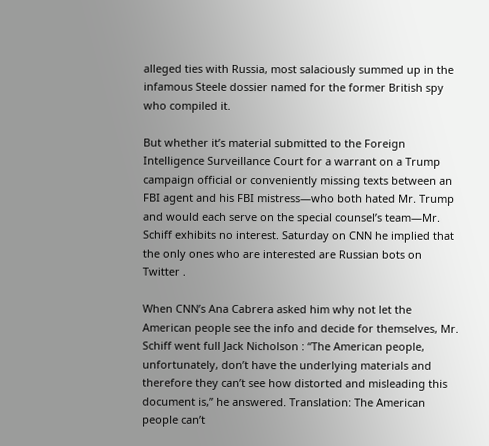alleged ties with Russia, most salaciously summed up in the infamous Steele dossier named for the former British spy who compiled it.

But whether it’s material submitted to the Foreign Intelligence Surveillance Court for a warrant on a Trump campaign official or conveniently missing texts between an FBI agent and his FBI mistress—who both hated Mr. Trump and would each serve on the special counsel’s team—Mr. Schiff exhibits no interest. Saturday on CNN he implied that the only ones who are interested are Russian bots on Twitter .

When CNN’s Ana Cabrera asked him why not let the American people see the info and decide for themselves, Mr. Schiff went full Jack Nicholson : “The American people, unfortunately, don’t have the underlying materials and therefore they can’t see how distorted and misleading this document is,” he answered. Translation: The American people can’t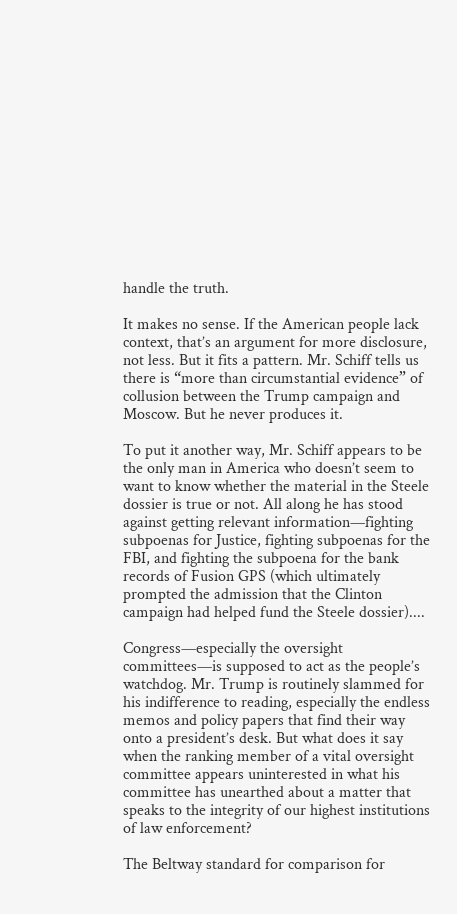handle the truth.

It makes no sense. If the American people lack context, that’s an argument for more disclosure, not less. But it fits a pattern. Mr. Schiff tells us there is “more than circumstantial evidence” of collusion between the Trump campaign and Moscow. But he never produces it.

To put it another way, Mr. Schiff appears to be the only man in America who doesn’t seem to want to know whether the material in the Steele dossier is true or not. All along he has stood against getting relevant information—fighting subpoenas for Justice, fighting subpoenas for the FBI, and fighting the subpoena for the bank records of Fusion GPS (which ultimately prompted the admission that the Clinton campaign had helped fund the Steele dossier)....

Congress—especially the oversight committees—is supposed to act as the people’s watchdog. Mr. Trump is routinely slammed for his indifference to reading, especially the endless memos and policy papers that find their way onto a president’s desk. But what does it say when the ranking member of a vital oversight committee appears uninterested in what his committee has unearthed about a matter that speaks to the integrity of our highest institutions of law enforcement?

The Beltway standard for comparison for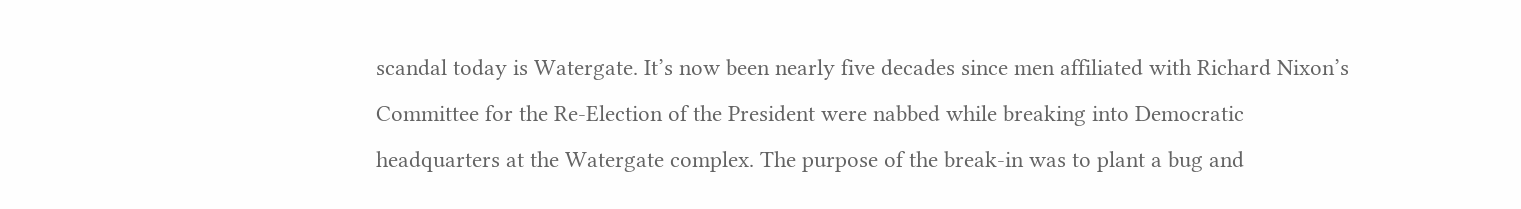scandal today is Watergate. It’s now been nearly five decades since men affiliated with Richard Nixon’s Committee for the Re-Election of the President were nabbed while breaking into Democratic headquarters at the Watergate complex. The purpose of the break-in was to plant a bug and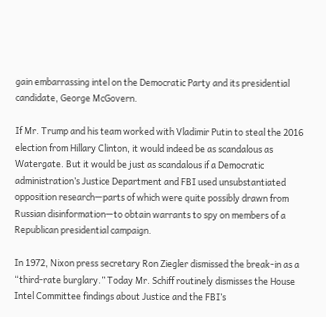gain embarrassing intel on the Democratic Party and its presidential candidate, George McGovern.

If Mr. Trump and his team worked with Vladimir Putin to steal the 2016 election from Hillary Clinton, it would indeed be as scandalous as Watergate. But it would be just as scandalous if a Democratic administration’s Justice Department and FBI used unsubstantiated opposition research—parts of which were quite possibly drawn from Russian disinformation—to obtain warrants to spy on members of a Republican presidential campaign.

In 1972, Nixon press secretary Ron Ziegler dismissed the break-in as a “third-rate burglary.” Today Mr. Schiff routinely dismisses the House Intel Committee findings about Justice and the FBI’s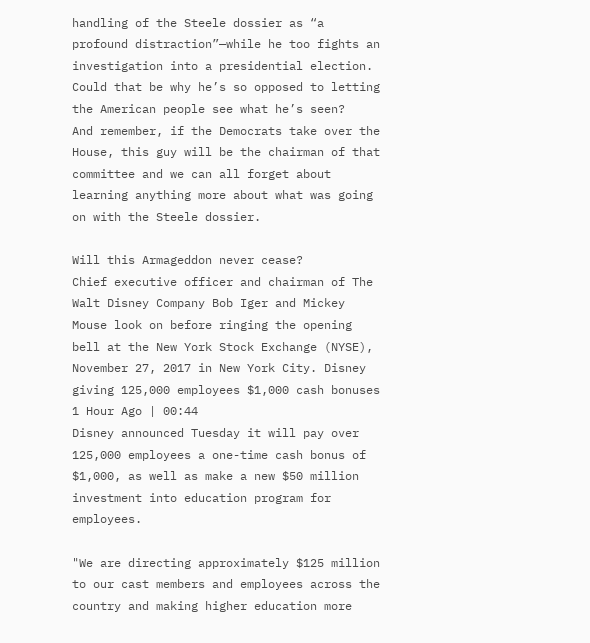handling of the Steele dossier as “a profound distraction”—while he too fights an investigation into a presidential election. Could that be why he’s so opposed to letting the American people see what he’s seen?
And remember, if the Democrats take over the House, this guy will be the chairman of that committee and we can all forget about learning anything more about what was going on with the Steele dossier.

Will this Armageddon never cease?
Chief executive officer and chairman of The Walt Disney Company Bob Iger and Mickey Mouse look on before ringing the opening bell at the New York Stock Exchange (NYSE), November 27, 2017 in New York City. Disney giving 125,000 employees $1,000 cash bonuses
1 Hour Ago | 00:44
Disney announced Tuesday it will pay over 125,000 employees a one-time cash bonus of $1,000, as well as make a new $50 million investment into education program for employees.

"We are directing approximately $125 million to our cast members and employees across the country and making higher education more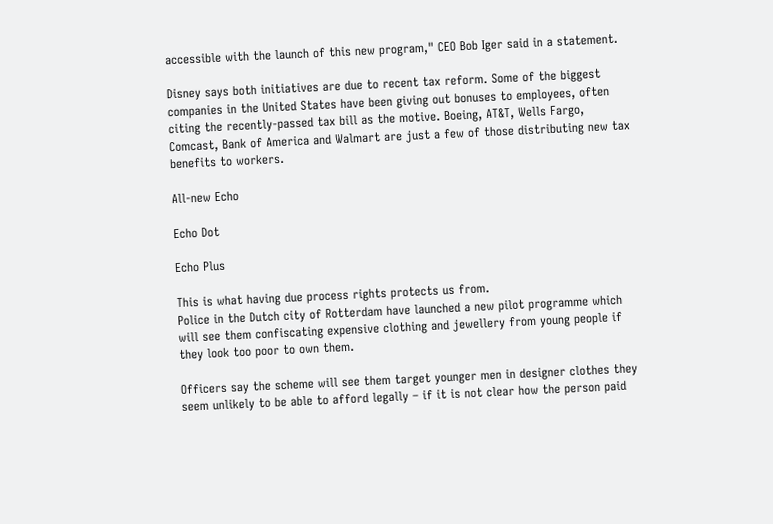accessible with the launch of this new program," CEO Bob Iger said in a statement.

Disney says both initiatives are due to recent tax reform. Some of the biggest companies in the United States have been giving out bonuses to employees, often citing the recently-passed tax bill as the motive. Boeing, AT&T, Wells Fargo, Comcast, Bank of America and Walmart are just a few of those distributing new tax benefits to workers.

All-new Echo

Echo Dot

Echo Plus

This is what having due process rights protects us from.
Police in the Dutch city of Rotterdam have launched a new pilot programme which will see them confiscating expensive clothing and jewellery from young people if they look too poor to own them.

Officers say the scheme will see them target younger men in designer clothes they seem unlikely to be able to afford legally – if it is not clear how the person paid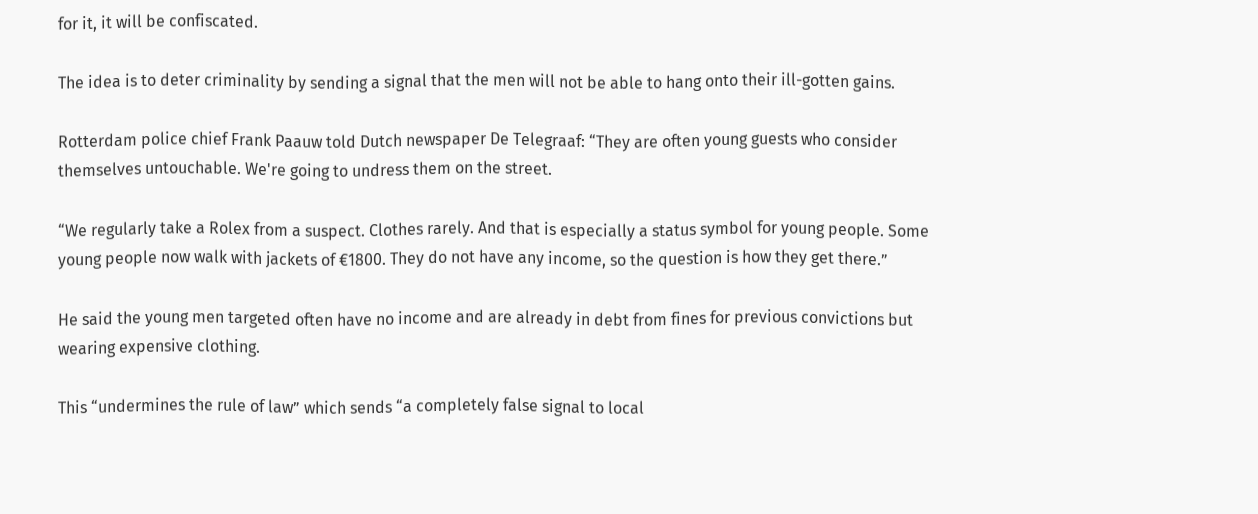for it, it will be confiscated.

The idea is to deter criminality by sending a signal that the men will not be able to hang onto their ill-gotten gains.

Rotterdam police chief Frank Paauw told Dutch newspaper De Telegraaf: “They are often young guests who consider themselves untouchable. We're going to undress them on the street.

“We regularly take a Rolex from a suspect. Clothes rarely. And that is especially a status symbol for young people. Some young people now walk with jackets of €1800. They do not have any income, so the question is how they get there.”

He said the young men targeted often have no income and are already in debt from fines for previous convictions but wearing expensive clothing.

This “undermines the rule of law” which sends “a completely false signal to local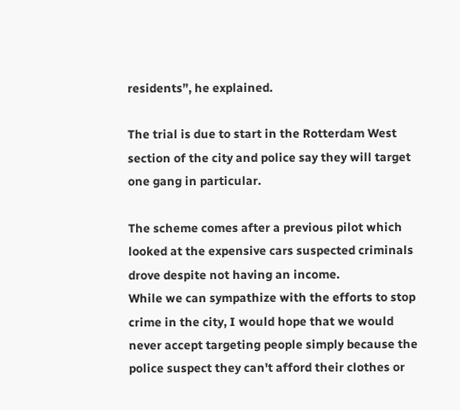residents”, he explained.

The trial is due to start in the Rotterdam West section of the city and police say they will target one gang in particular.

The scheme comes after a previous pilot which looked at the expensive cars suspected criminals drove despite not having an income.
While we can sympathize with the efforts to stop crime in the city, I would hope that we would never accept targeting people simply because the police suspect they can't afford their clothes or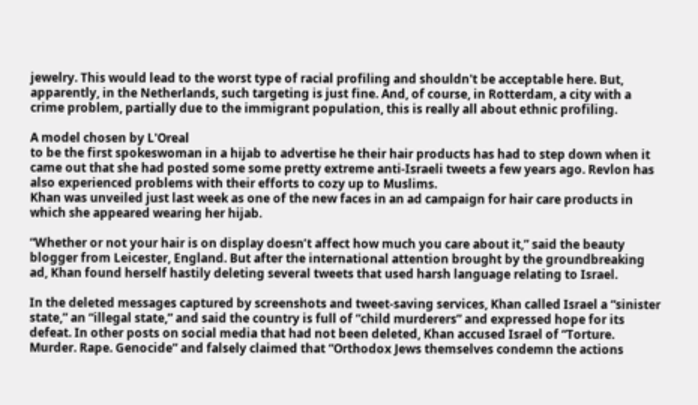jewelry. This would lead to the worst type of racial profiling and shouldn't be acceptable here. But, apparently, in the Netherlands, such targeting is just fine. And, of course, in Rotterdam, a city with a crime problem, partially due to the immigrant population, this is really all about ethnic profiling.

A model chosen by L'Oreal
to be the first spokeswoman in a hijab to advertise he their hair products has had to step down when it came out that she had posted some some pretty extreme anti-Israeli tweets a few years ago. Revlon has also experienced problems with their efforts to cozy up to Muslims.
Khan was unveiled just last week as one of the new faces in an ad campaign for hair care products in which she appeared wearing her hijab.

“Whether or not your hair is on display doesn’t affect how much you care about it,” said the beauty blogger from Leicester, England. But after the international attention brought by the groundbreaking ad, Khan found herself hastily deleting several tweets that used harsh language relating to Israel.

In the deleted messages captured by screenshots and tweet-saving services, Khan called Israel a “sinister state,” an “illegal state,” and said the country is full of “child murderers” and expressed hope for its defeat. In other posts on social media that had not been deleted, Khan accused Israel of “Torture. Murder. Rape. Genocide” and falsely claimed that “Orthodox Jews themselves condemn the actions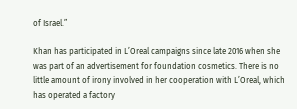of Israel.”

Khan has participated in L’Oreal campaigns since late 2016 when she was part of an advertisement for foundation cosmetics. There is no little amount of irony involved in her cooperation with L’Oreal, which has operated a factory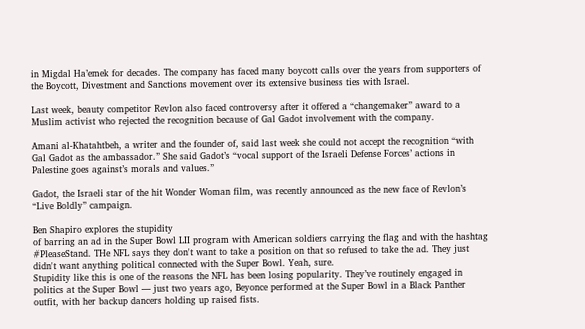in Migdal Ha’emek for decades. The company has faced many boycott calls over the years from supporters of the Boycott, Divestment and Sanctions movement over its extensive business ties with Israel.

Last week, beauty competitor Revlon also faced controversy after it offered a “changemaker” award to a Muslim activist who rejected the recognition because of Gal Gadot involvement with the company.

Amani al-Khatahtbeh, a writer and the founder of, said last week she could not accept the recognition “with Gal Gadot as the ambassador.” She said Gadot’s “vocal support of the Israeli Defense Forces’ actions in Palestine goes against’s morals and values.”

Gadot, the Israeli star of the hit Wonder Woman film, was recently announced as the new face of Revlon’s “Live Boldly” campaign.

Ben Shapiro explores the stupidity
of barring an ad in the Super Bowl LII program with American soldiers carrying the flag and with the hashtag #PleaseStand. THe NFL says they don't want to take a position on that so refused to take the ad. They just didn't want anything political connected with the Super Bowl. Yeah, sure.
Stupidity like this is one of the reasons the NFL has been losing popularity. They’ve routinely engaged in politics at the Super Bowl — just two years ago, Beyonce performed at the Super Bowl in a Black Panther outfit, with her backup dancers holding up raised fists.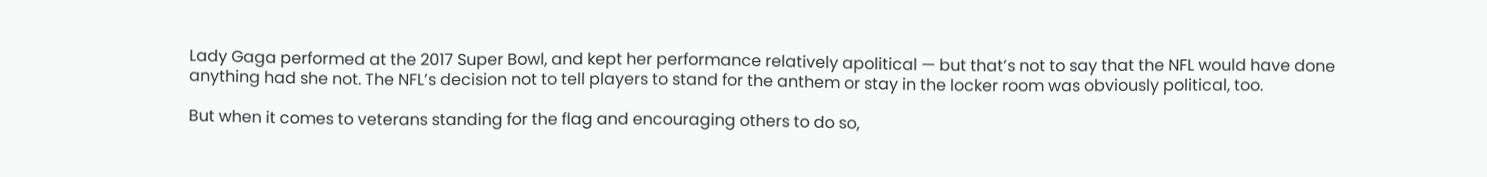Lady Gaga performed at the 2017 Super Bowl, and kept her performance relatively apolitical — but that’s not to say that the NFL would have done anything had she not. The NFL’s decision not to tell players to stand for the anthem or stay in the locker room was obviously political, too.

But when it comes to veterans standing for the flag and encouraging others to do so,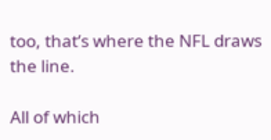too, that’s where the NFL draws the line.

All of which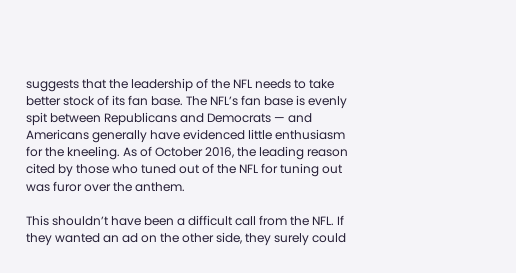suggests that the leadership of the NFL needs to take better stock of its fan base. The NFL’s fan base is evenly spit between Republicans and Democrats — and Americans generally have evidenced little enthusiasm for the kneeling. As of October 2016, the leading reason cited by those who tuned out of the NFL for tuning out was furor over the anthem.

This shouldn’t have been a difficult call from the NFL. If they wanted an ad on the other side, they surely could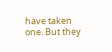have taken one. But they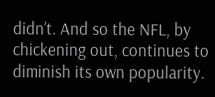didn’t. And so the NFL, by chickening out, continues to diminish its own popularity.